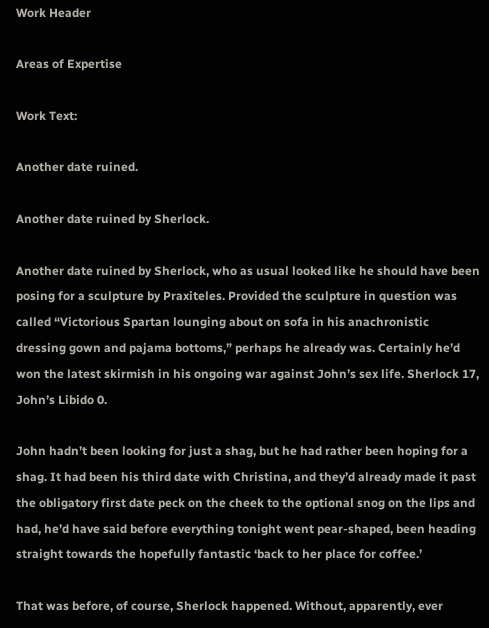Work Header

Areas of Expertise

Work Text:

Another date ruined.

Another date ruined by Sherlock.

Another date ruined by Sherlock, who as usual looked like he should have been posing for a sculpture by Praxiteles. Provided the sculpture in question was called “Victorious Spartan lounging about on sofa in his anachronistic dressing gown and pajama bottoms,” perhaps he already was. Certainly he’d won the latest skirmish in his ongoing war against John’s sex life. Sherlock 17, John’s Libido 0.

John hadn’t been looking for just a shag, but he had rather been hoping for a shag. It had been his third date with Christina, and they’d already made it past the obligatory first date peck on the cheek to the optional snog on the lips and had, he’d have said before everything tonight went pear-shaped, been heading straight towards the hopefully fantastic ‘back to her place for coffee.’

That was before, of course, Sherlock happened. Without, apparently, ever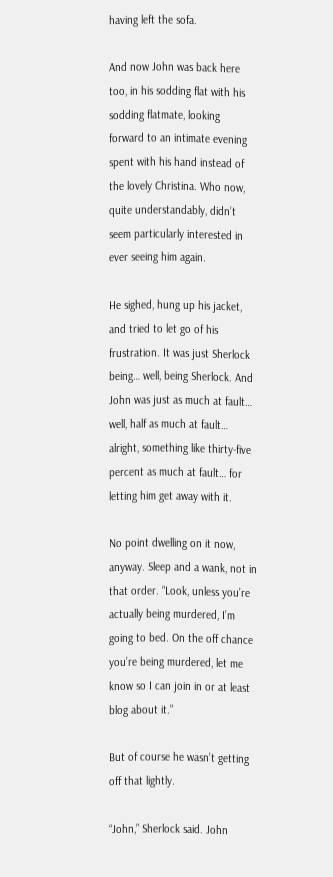having left the sofa.

And now John was back here too, in his sodding flat with his sodding flatmate, looking forward to an intimate evening spent with his hand instead of the lovely Christina. Who now, quite understandably, didn’t seem particularly interested in ever seeing him again.

He sighed, hung up his jacket, and tried to let go of his frustration. It was just Sherlock being… well, being Sherlock. And John was just as much at fault… well, half as much at fault… alright, something like thirty-five percent as much at fault… for letting him get away with it.

No point dwelling on it now, anyway. Sleep and a wank, not in that order. “Look, unless you’re actually being murdered, I’m going to bed. On the off chance you’re being murdered, let me know so I can join in or at least blog about it.”

But of course he wasn’t getting off that lightly.

“John,” Sherlock said. John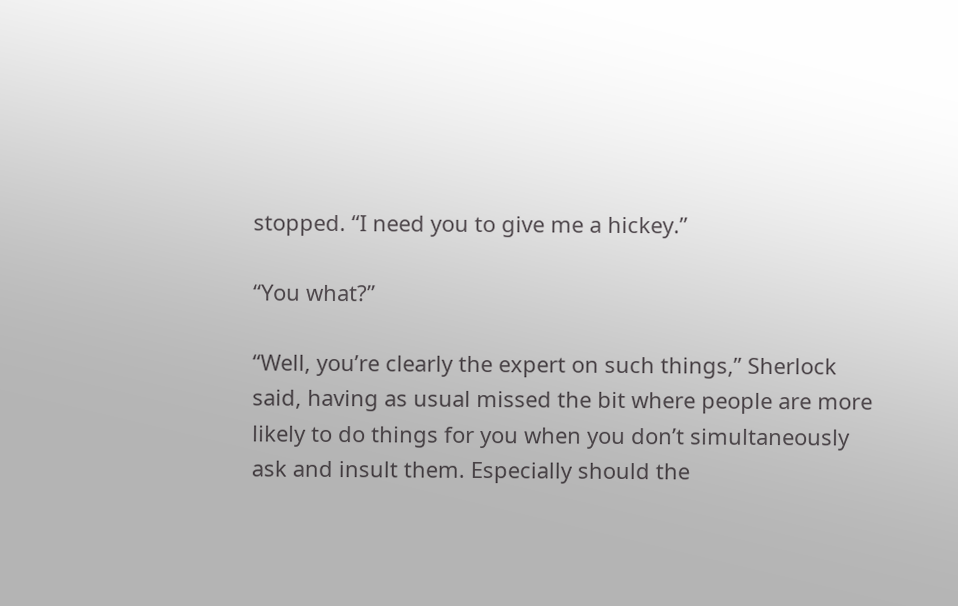stopped. “I need you to give me a hickey.”

“You what?”

“Well, you’re clearly the expert on such things,” Sherlock said, having as usual missed the bit where people are more likely to do things for you when you don’t simultaneously ask and insult them. Especially should the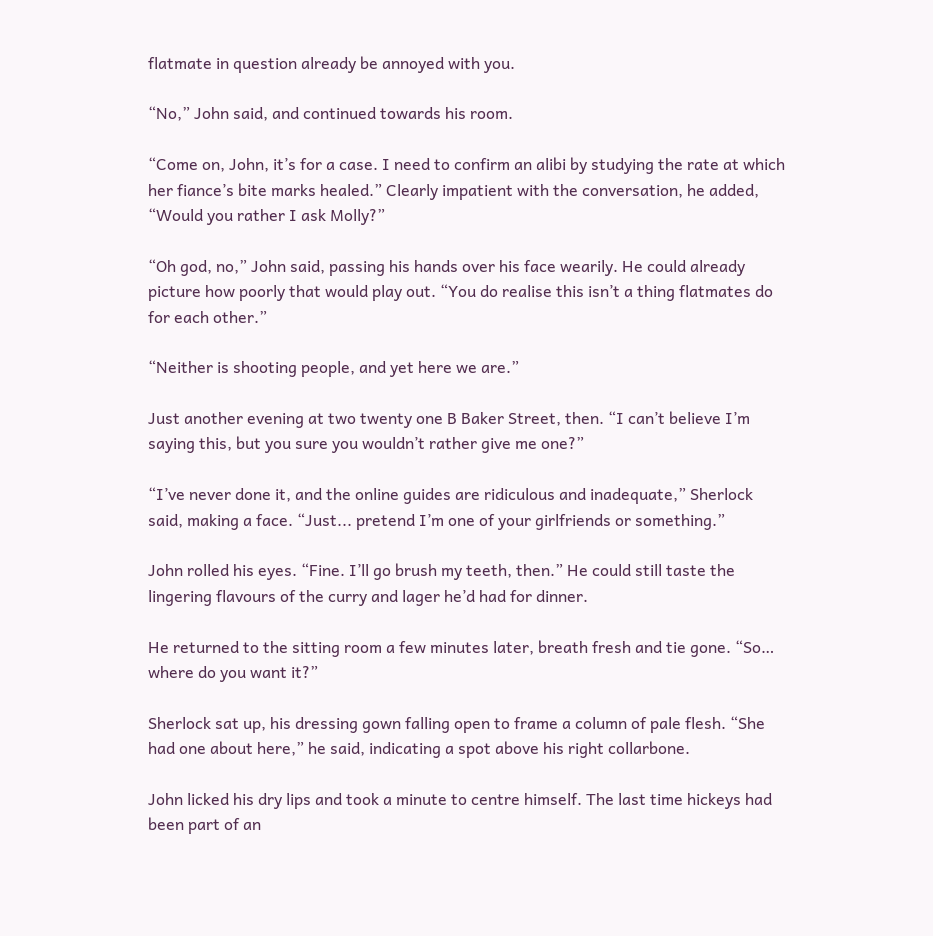flatmate in question already be annoyed with you.

“No,” John said, and continued towards his room.

“Come on, John, it’s for a case. I need to confirm an alibi by studying the rate at which her fiance’s bite marks healed.” Clearly impatient with the conversation, he added, “Would you rather I ask Molly?”

“Oh god, no,” John said, passing his hands over his face wearily. He could already picture how poorly that would play out. “You do realise this isn’t a thing flatmates do for each other.”

“Neither is shooting people, and yet here we are.”

Just another evening at two twenty one B Baker Street, then. “I can’t believe I’m saying this, but you sure you wouldn’t rather give me one?”

“I’ve never done it, and the online guides are ridiculous and inadequate,” Sherlock said, making a face. “Just... pretend I’m one of your girlfriends or something.”

John rolled his eyes. “Fine. I’ll go brush my teeth, then.” He could still taste the lingering flavours of the curry and lager he’d had for dinner.

He returned to the sitting room a few minutes later, breath fresh and tie gone. “So… where do you want it?”

Sherlock sat up, his dressing gown falling open to frame a column of pale flesh. “She had one about here,” he said, indicating a spot above his right collarbone.

John licked his dry lips and took a minute to centre himself. The last time hickeys had been part of an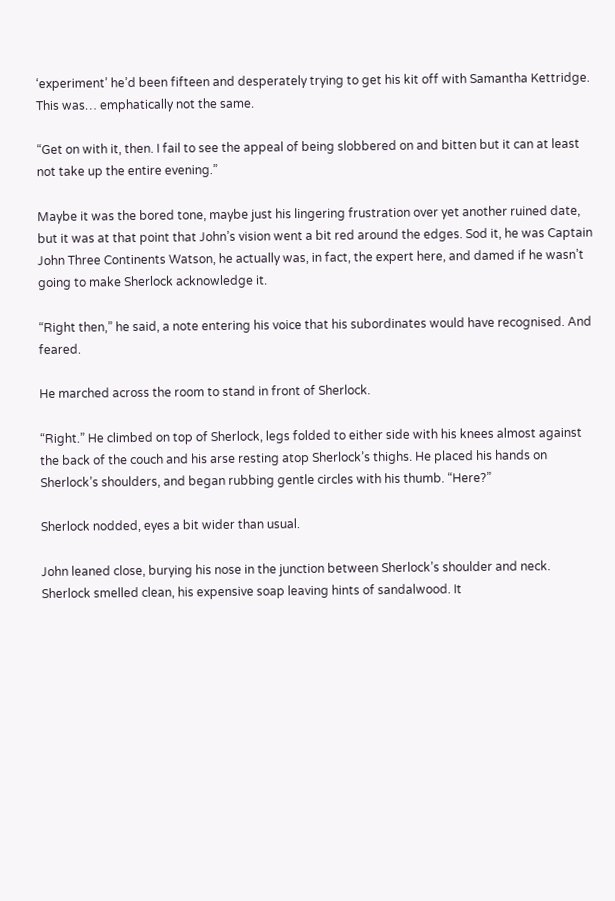‘experiment’ he’d been fifteen and desperately trying to get his kit off with Samantha Kettridge. This was… emphatically not the same.

“Get on with it, then. I fail to see the appeal of being slobbered on and bitten but it can at least not take up the entire evening.”

Maybe it was the bored tone, maybe just his lingering frustration over yet another ruined date, but it was at that point that John’s vision went a bit red around the edges. Sod it, he was Captain John Three Continents Watson, he actually was, in fact, the expert here, and damed if he wasn’t going to make Sherlock acknowledge it.

“Right then,” he said, a note entering his voice that his subordinates would have recognised. And feared.

He marched across the room to stand in front of Sherlock.

“Right.” He climbed on top of Sherlock, legs folded to either side with his knees almost against the back of the couch and his arse resting atop Sherlock’s thighs. He placed his hands on Sherlock’s shoulders, and began rubbing gentle circles with his thumb. “Here?”

Sherlock nodded, eyes a bit wider than usual.

John leaned close, burying his nose in the junction between Sherlock’s shoulder and neck. Sherlock smelled clean, his expensive soap leaving hints of sandalwood. It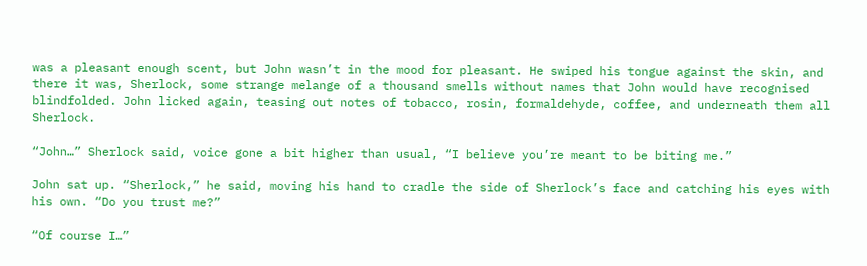was a pleasant enough scent, but John wasn’t in the mood for pleasant. He swiped his tongue against the skin, and there it was, Sherlock, some strange melange of a thousand smells without names that John would have recognised blindfolded. John licked again, teasing out notes of tobacco, rosin, formaldehyde, coffee, and underneath them all Sherlock.

“John…” Sherlock said, voice gone a bit higher than usual, “I believe you’re meant to be biting me.”

John sat up. “Sherlock,” he said, moving his hand to cradle the side of Sherlock’s face and catching his eyes with his own. “Do you trust me?”

“Of course I…”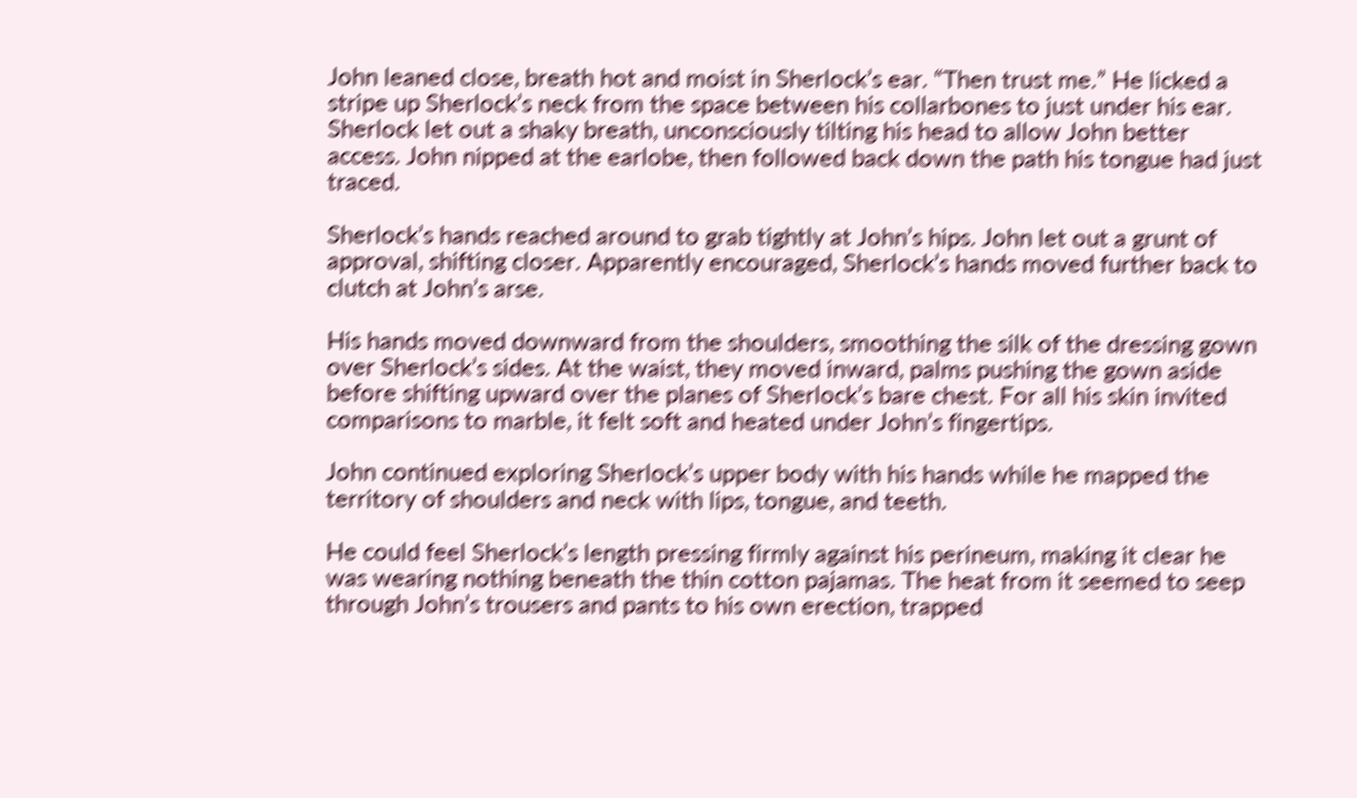John leaned close, breath hot and moist in Sherlock’s ear. “Then trust me.” He licked a stripe up Sherlock’s neck from the space between his collarbones to just under his ear. Sherlock let out a shaky breath, unconsciously tilting his head to allow John better access. John nipped at the earlobe, then followed back down the path his tongue had just traced.

Sherlock’s hands reached around to grab tightly at John’s hips. John let out a grunt of approval, shifting closer. Apparently encouraged, Sherlock’s hands moved further back to clutch at John’s arse.

His hands moved downward from the shoulders, smoothing the silk of the dressing gown over Sherlock’s sides. At the waist, they moved inward, palms pushing the gown aside before shifting upward over the planes of Sherlock’s bare chest. For all his skin invited comparisons to marble, it felt soft and heated under John’s fingertips.

John continued exploring Sherlock’s upper body with his hands while he mapped the territory of shoulders and neck with lips, tongue, and teeth.

He could feel Sherlock’s length pressing firmly against his perineum, making it clear he was wearing nothing beneath the thin cotton pajamas. The heat from it seemed to seep through John’s trousers and pants to his own erection, trapped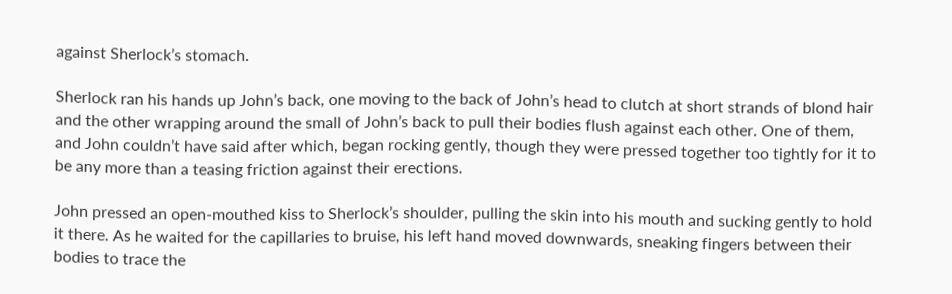against Sherlock’s stomach.

Sherlock ran his hands up John’s back, one moving to the back of John’s head to clutch at short strands of blond hair and the other wrapping around the small of John’s back to pull their bodies flush against each other. One of them, and John couldn’t have said after which, began rocking gently, though they were pressed together too tightly for it to be any more than a teasing friction against their erections.

John pressed an open-mouthed kiss to Sherlock’s shoulder, pulling the skin into his mouth and sucking gently to hold it there. As he waited for the capillaries to bruise, his left hand moved downwards, sneaking fingers between their bodies to trace the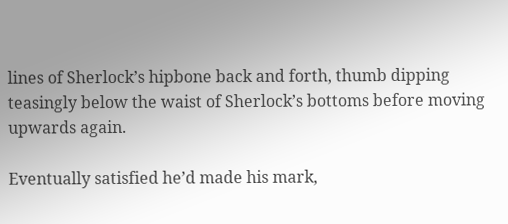lines of Sherlock’s hipbone back and forth, thumb dipping teasingly below the waist of Sherlock’s bottoms before moving upwards again.

Eventually satisfied he’d made his mark,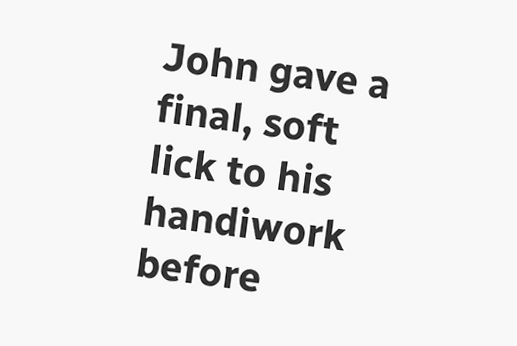John gave a final, soft lick to his handiwork before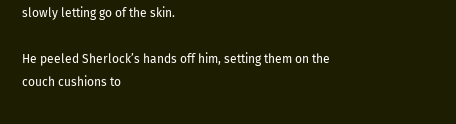slowly letting go of the skin.

He peeled Sherlock’s hands off him, setting them on the couch cushions to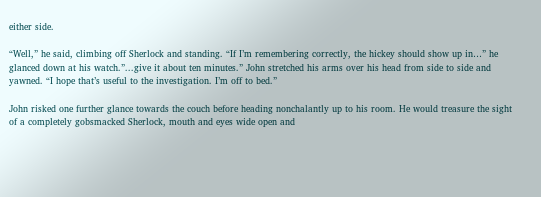either side.

“Well,” he said, climbing off Sherlock and standing. “If I’m remembering correctly, the hickey should show up in…” he glanced down at his watch.”...give it about ten minutes.” John stretched his arms over his head from side to side and yawned. “I hope that’s useful to the investigation. I’m off to bed.”

John risked one further glance towards the couch before heading nonchalantly up to his room. He would treasure the sight of a completely gobsmacked Sherlock, mouth and eyes wide open and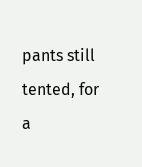pants still tented, for a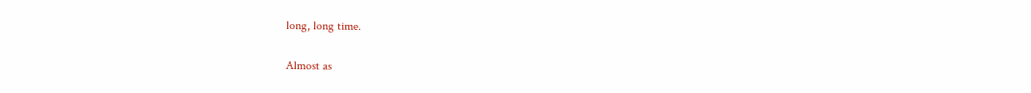long, long time.

Almost as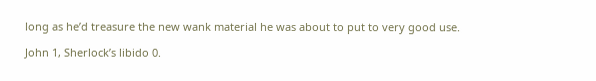long as he’d treasure the new wank material he was about to put to very good use.

John 1, Sherlock’s libido 0.